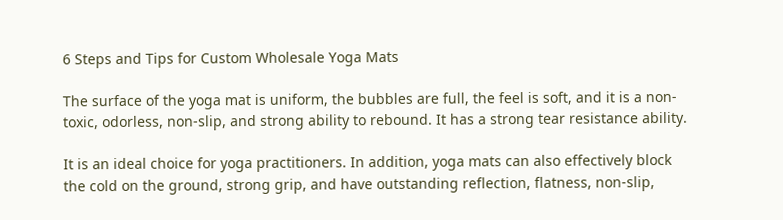6 Steps and Tips for Custom Wholesale Yoga Mats

The surface of the yoga mat is uniform, the bubbles are full, the feel is soft, and it is a non-toxic, odorless, non-slip, and strong ability to rebound. It has a strong tear resistance ability.

It is an ideal choice for yoga practitioners. In addition, yoga mats can also effectively block the cold on the ground, strong grip, and have outstanding reflection, flatness, non-slip,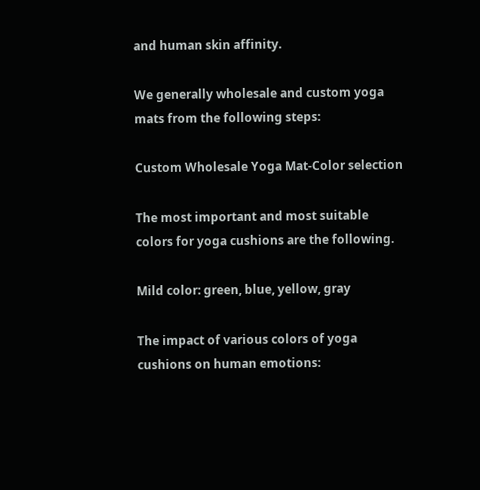and human skin affinity.

We generally wholesale and custom yoga mats from the following steps:

Custom Wholesale Yoga Mat-Color selection

The most important and most suitable colors for yoga cushions are the following.

Mild color: green, blue, yellow, gray

The impact of various colors of yoga cushions on human emotions: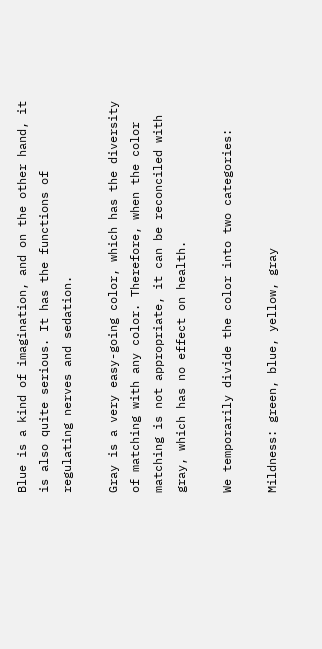Blue is a kind of imagination, and on the other hand, it is also quite serious. It has the functions of regulating nerves and sedation.

Gray is a very easy-going color, which has the diversity of matching with any color. Therefore, when the color matching is not appropriate, it can be reconciled with gray, which has no effect on health.

We temporarily divide the color into two categories:

Mildness: green, blue, yellow, gray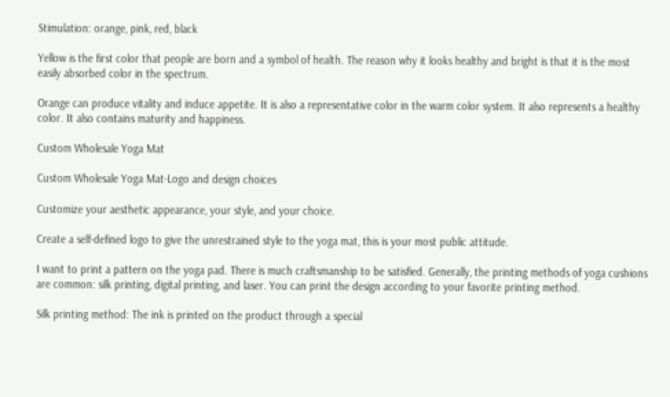Stimulation: orange, pink, red, black

Yellow is the first color that people are born and a symbol of health. The reason why it looks healthy and bright is that it is the most easily absorbed color in the spectrum.

Orange can produce vitality and induce appetite. It is also a representative color in the warm color system. It also represents a healthy color. It also contains maturity and happiness.

Custom Wholesale Yoga Mat

Custom Wholesale Yoga Mat-Logo and design choices

Customize your aesthetic appearance, your style, and your choice.

Create a self-defined logo to give the unrestrained style to the yoga mat, this is your most public attitude.

I want to print a pattern on the yoga pad. There is much craftsmanship to be satisfied. Generally, the printing methods of yoga cushions are common: silk printing, digital printing, and laser. You can print the design according to your favorite printing method.

Silk printing method: The ink is printed on the product through a special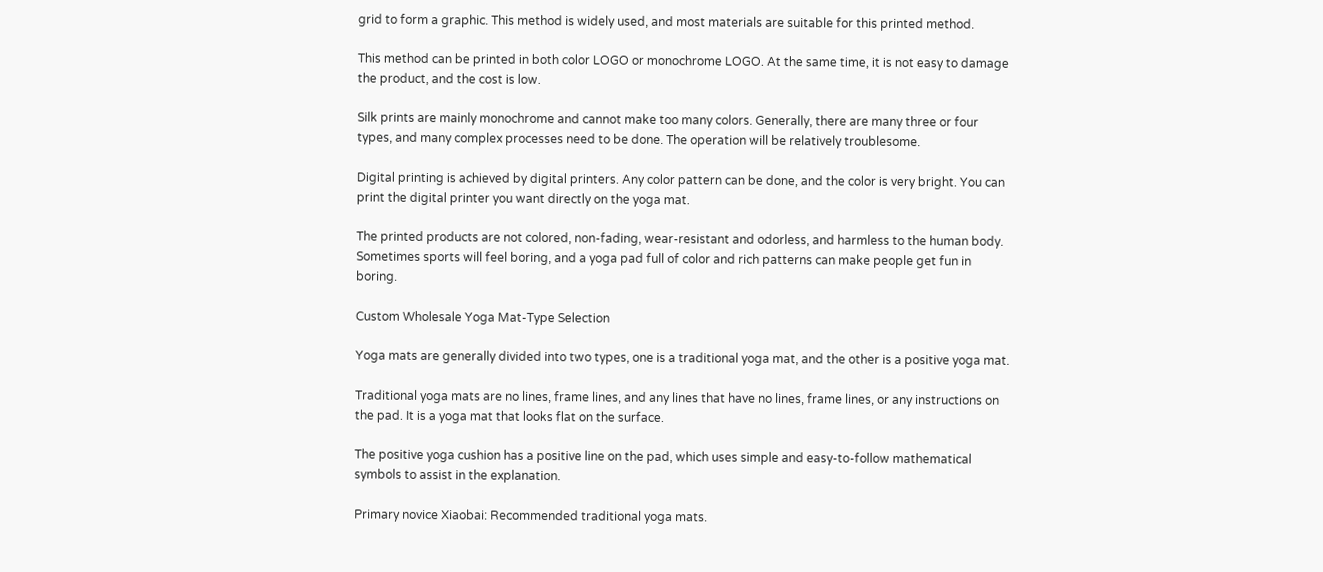grid to form a graphic. This method is widely used, and most materials are suitable for this printed method.

This method can be printed in both color LOGO or monochrome LOGO. At the same time, it is not easy to damage the product, and the cost is low.

Silk prints are mainly monochrome and cannot make too many colors. Generally, there are many three or four types, and many complex processes need to be done. The operation will be relatively troublesome.

Digital printing is achieved by digital printers. Any color pattern can be done, and the color is very bright. You can print the digital printer you want directly on the yoga mat.

The printed products are not colored, non-fading, wear-resistant and odorless, and harmless to the human body. Sometimes sports will feel boring, and a yoga pad full of color and rich patterns can make people get fun in boring.

Custom Wholesale Yoga Mat-Type Selection

Yoga mats are generally divided into two types, one is a traditional yoga mat, and the other is a positive yoga mat.

Traditional yoga mats are no lines, frame lines, and any lines that have no lines, frame lines, or any instructions on the pad. It is a yoga mat that looks flat on the surface.

The positive yoga cushion has a positive line on the pad, which uses simple and easy-to-follow mathematical symbols to assist in the explanation.

Primary novice Xiaobai: Recommended traditional yoga mats.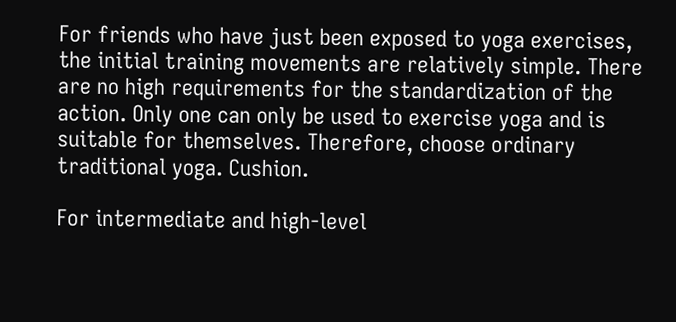For friends who have just been exposed to yoga exercises, the initial training movements are relatively simple. There are no high requirements for the standardization of the action. Only one can only be used to exercise yoga and is suitable for themselves. Therefore, choose ordinary traditional yoga. Cushion.

For intermediate and high-level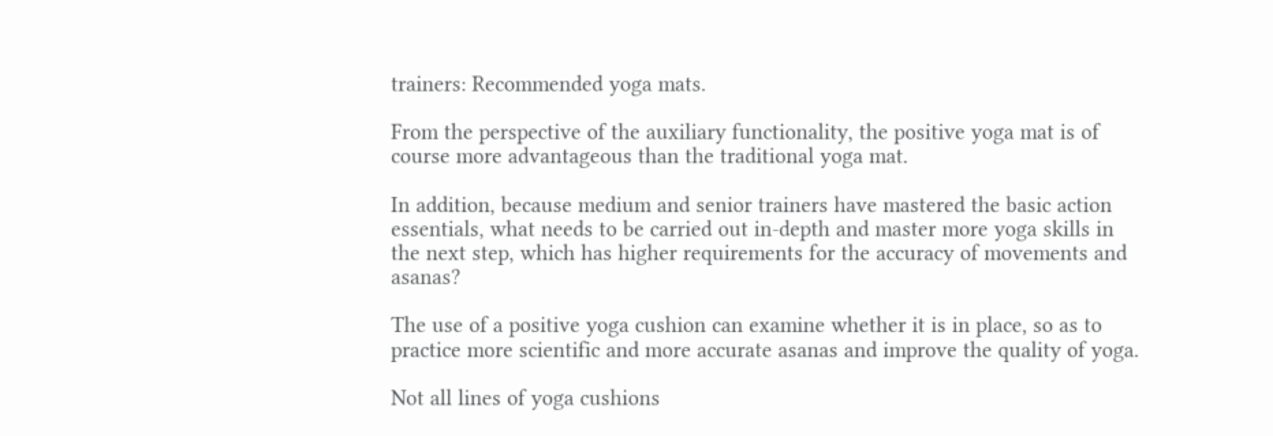trainers: Recommended yoga mats.

From the perspective of the auxiliary functionality, the positive yoga mat is of course more advantageous than the traditional yoga mat.

In addition, because medium and senior trainers have mastered the basic action essentials, what needs to be carried out in-depth and master more yoga skills in the next step, which has higher requirements for the accuracy of movements and asanas?

The use of a positive yoga cushion can examine whether it is in place, so as to practice more scientific and more accurate asanas and improve the quality of yoga.

Not all lines of yoga cushions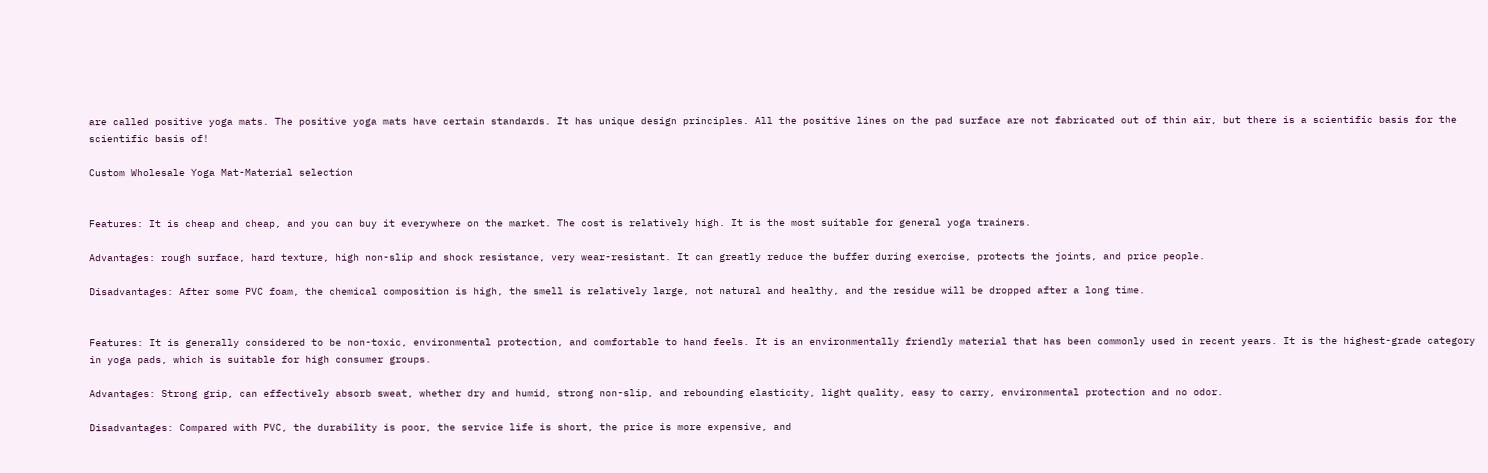are called positive yoga mats. The positive yoga mats have certain standards. It has unique design principles. All the positive lines on the pad surface are not fabricated out of thin air, but there is a scientific basis for the scientific basis of!

Custom Wholesale Yoga Mat-Material selection


Features: It is cheap and cheap, and you can buy it everywhere on the market. The cost is relatively high. It is the most suitable for general yoga trainers.

Advantages: rough surface, hard texture, high non-slip and shock resistance, very wear-resistant. It can greatly reduce the buffer during exercise, protects the joints, and price people.

Disadvantages: After some PVC foam, the chemical composition is high, the smell is relatively large, not natural and healthy, and the residue will be dropped after a long time.


Features: It is generally considered to be non-toxic, environmental protection, and comfortable to hand feels. It is an environmentally friendly material that has been commonly used in recent years. It is the highest-grade category in yoga pads, which is suitable for high consumer groups.

Advantages: Strong grip, can effectively absorb sweat, whether dry and humid, strong non-slip, and rebounding elasticity, light quality, easy to carry, environmental protection and no odor.

Disadvantages: Compared with PVC, the durability is poor, the service life is short, the price is more expensive, and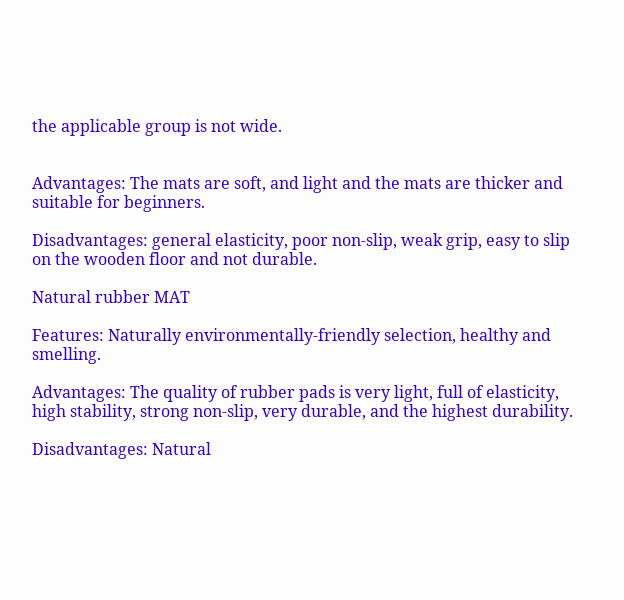the applicable group is not wide.


Advantages: The mats are soft, and light and the mats are thicker and suitable for beginners.

Disadvantages: general elasticity, poor non-slip, weak grip, easy to slip on the wooden floor and not durable.

Natural rubber MAT

Features: Naturally environmentally-friendly selection, healthy and smelling.

Advantages: The quality of rubber pads is very light, full of elasticity, high stability, strong non-slip, very durable, and the highest durability.

Disadvantages: Natural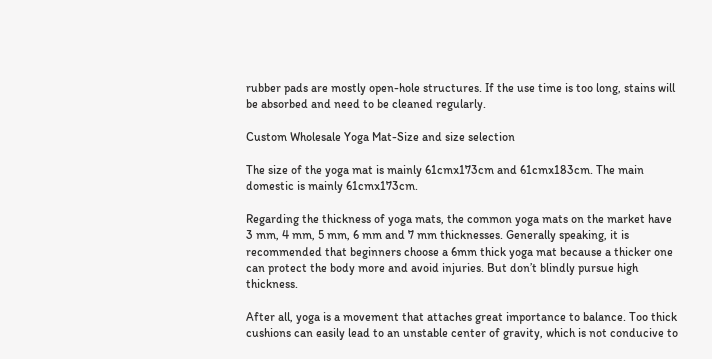rubber pads are mostly open-hole structures. If the use time is too long, stains will be absorbed and need to be cleaned regularly.

Custom Wholesale Yoga Mat-Size and size selection

The size of the yoga mat is mainly 61cmx173cm and 61cmx183cm. The main domestic is mainly 61cmx173cm.

Regarding the thickness of yoga mats, the common yoga mats on the market have 3 mm, 4 mm, 5 mm, 6 mm and 7 mm thicknesses. Generally speaking, it is recommended that beginners choose a 6mm thick yoga mat because a thicker one can protect the body more and avoid injuries. But don’t blindly pursue high thickness.

After all, yoga is a movement that attaches great importance to balance. Too thick cushions can easily lead to an unstable center of gravity, which is not conducive to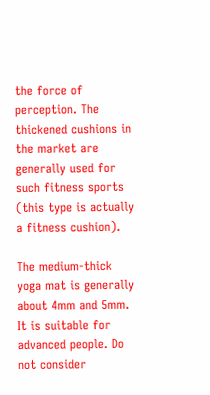the force of perception. The thickened cushions in the market are generally used for such fitness sports (this type is actually a fitness cushion).

The medium-thick yoga mat is generally about 4mm and 5mm. It is suitable for advanced people. Do not consider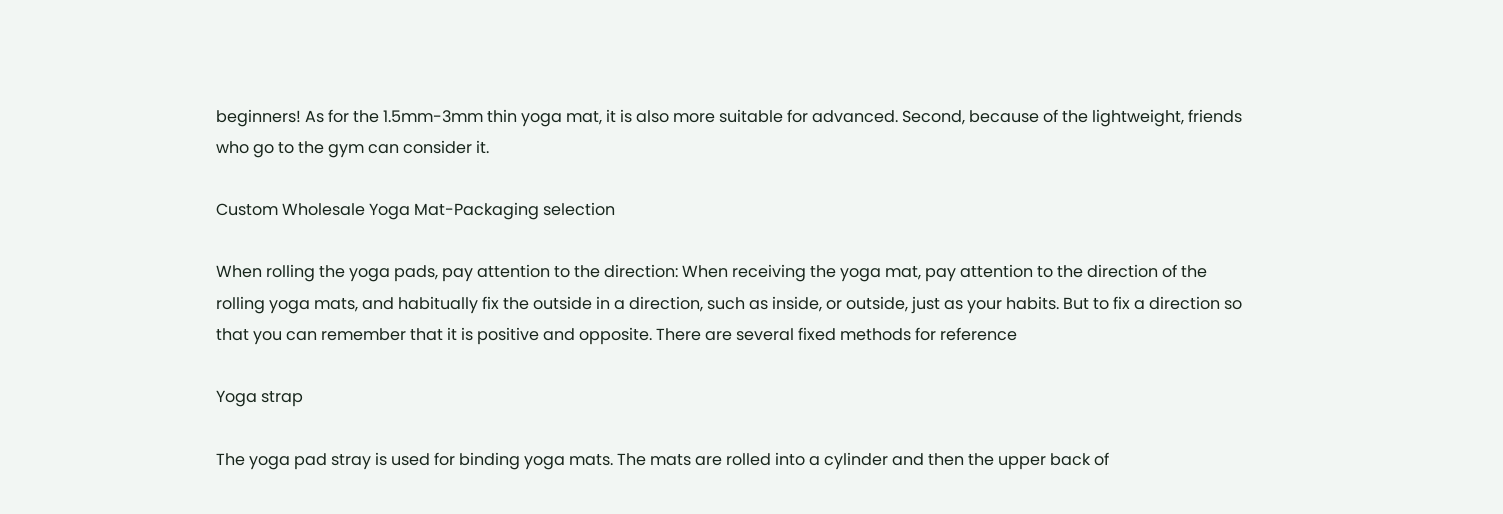beginners! As for the 1.5mm-3mm thin yoga mat, it is also more suitable for advanced. Second, because of the lightweight, friends who go to the gym can consider it.

Custom Wholesale Yoga Mat-Packaging selection

When rolling the yoga pads, pay attention to the direction: When receiving the yoga mat, pay attention to the direction of the rolling yoga mats, and habitually fix the outside in a direction, such as inside, or outside, just as your habits. But to fix a direction so that you can remember that it is positive and opposite. There are several fixed methods for reference

Yoga strap

The yoga pad stray is used for binding yoga mats. The mats are rolled into a cylinder and then the upper back of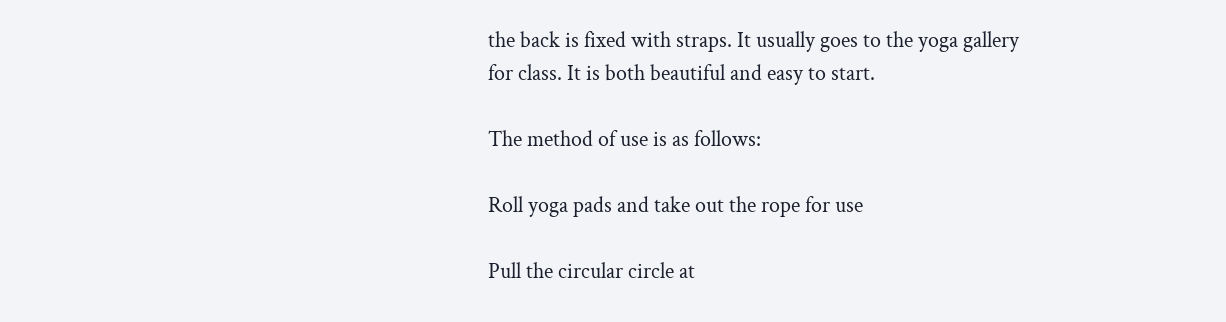the back is fixed with straps. It usually goes to the yoga gallery for class. It is both beautiful and easy to start.

The method of use is as follows:

Roll yoga pads and take out the rope for use

Pull the circular circle at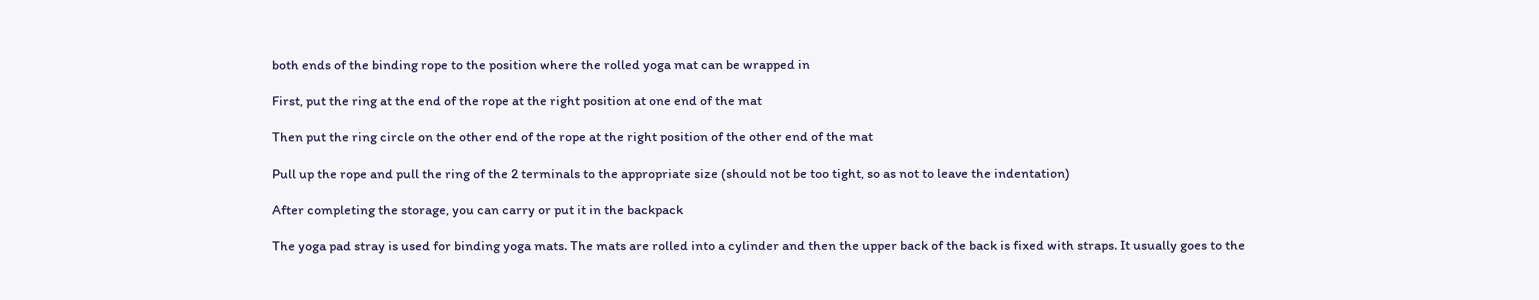both ends of the binding rope to the position where the rolled yoga mat can be wrapped in

First, put the ring at the end of the rope at the right position at one end of the mat

Then put the ring circle on the other end of the rope at the right position of the other end of the mat

Pull up the rope and pull the ring of the 2 terminals to the appropriate size (should not be too tight, so as not to leave the indentation)

After completing the storage, you can carry or put it in the backpack

The yoga pad stray is used for binding yoga mats. The mats are rolled into a cylinder and then the upper back of the back is fixed with straps. It usually goes to the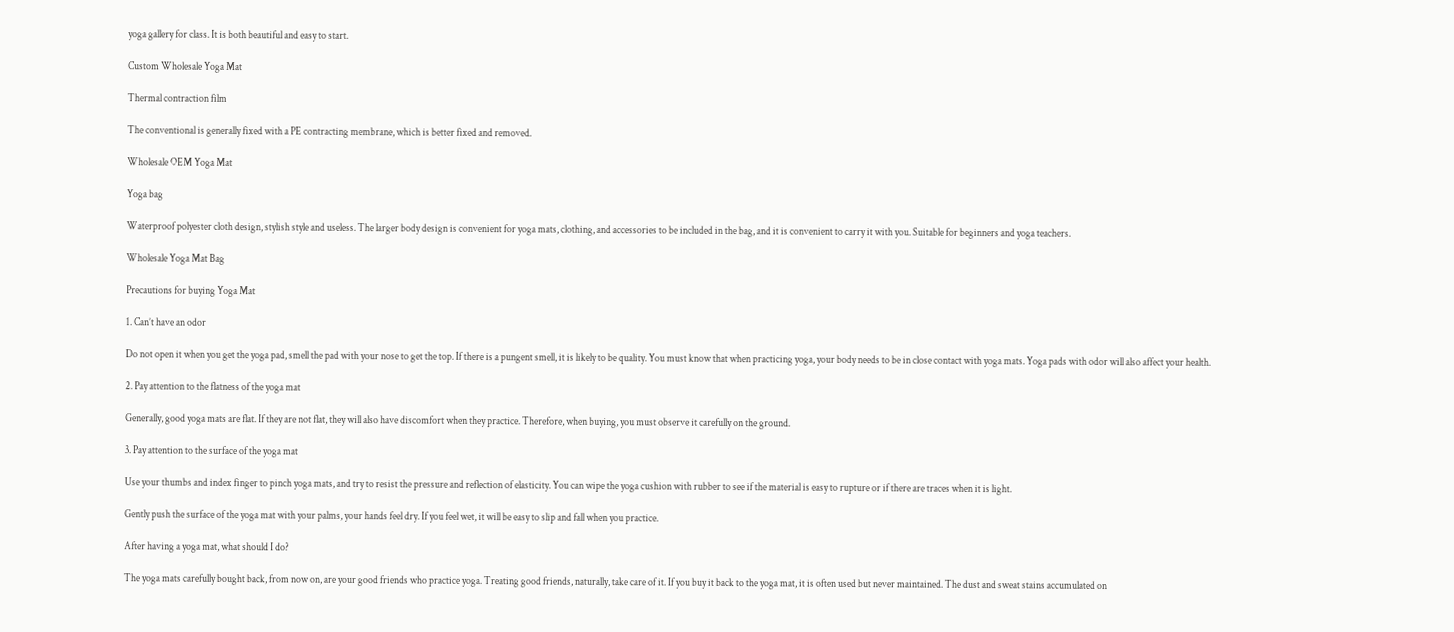yoga gallery for class. It is both beautiful and easy to start.

Custom Wholesale Yoga Mat

Thermal contraction film

The conventional is generally fixed with a PE contracting membrane, which is better fixed and removed.

Wholesale OEM Yoga Mat

Yoga bag

Waterproof polyester cloth design, stylish style and useless. The larger body design is convenient for yoga mats, clothing, and accessories to be included in the bag, and it is convenient to carry it with you. Suitable for beginners and yoga teachers.

Wholesale Yoga Mat Bag

Precautions for buying Yoga Mat

1. Can’t have an odor

Do not open it when you get the yoga pad, smell the pad with your nose to get the top. If there is a pungent smell, it is likely to be quality. You must know that when practicing yoga, your body needs to be in close contact with yoga mats. Yoga pads with odor will also affect your health.

2. Pay attention to the flatness of the yoga mat

Generally, good yoga mats are flat. If they are not flat, they will also have discomfort when they practice. Therefore, when buying, you must observe it carefully on the ground.

3. Pay attention to the surface of the yoga mat

Use your thumbs and index finger to pinch yoga mats, and try to resist the pressure and reflection of elasticity. You can wipe the yoga cushion with rubber to see if the material is easy to rupture or if there are traces when it is light.

Gently push the surface of the yoga mat with your palms, your hands feel dry. If you feel wet, it will be easy to slip and fall when you practice.

After having a yoga mat, what should I do?

The yoga mats carefully bought back, from now on, are your good friends who practice yoga. Treating good friends, naturally, take care of it. If you buy it back to the yoga mat, it is often used but never maintained. The dust and sweat stains accumulated on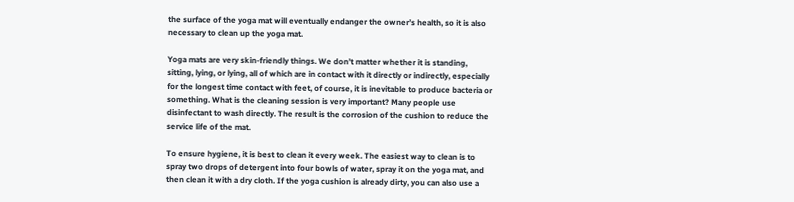the surface of the yoga mat will eventually endanger the owner’s health, so it is also necessary to clean up the yoga mat.

Yoga mats are very skin-friendly things. We don’t matter whether it is standing, sitting, lying, or lying, all of which are in contact with it directly or indirectly, especially for the longest time contact with feet, of course, it is inevitable to produce bacteria or something. What is the cleaning session is very important? Many people use disinfectant to wash directly. The result is the corrosion of the cushion to reduce the service life of the mat.

To ensure hygiene, it is best to clean it every week. The easiest way to clean is to spray two drops of detergent into four bowls of water, spray it on the yoga mat, and then clean it with a dry cloth. If the yoga cushion is already dirty, you can also use a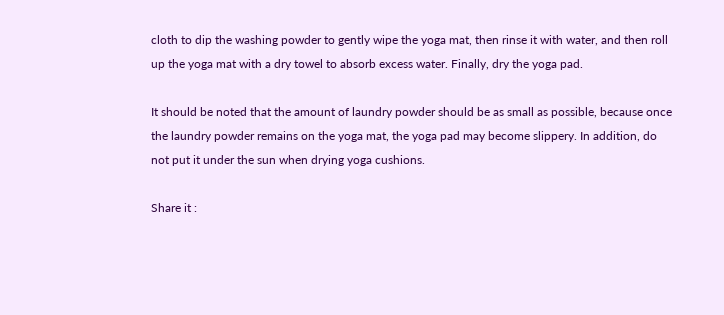cloth to dip the washing powder to gently wipe the yoga mat, then rinse it with water, and then roll up the yoga mat with a dry towel to absorb excess water. Finally, dry the yoga pad.

It should be noted that the amount of laundry powder should be as small as possible, because once the laundry powder remains on the yoga mat, the yoga pad may become slippery. In addition, do not put it under the sun when drying yoga cushions.

Share it :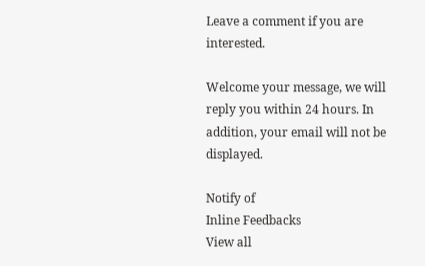Leave a comment if you are interested.

Welcome your message, we will reply you within 24 hours. In addition, your email will not be displayed.

Notify of
Inline Feedbacks
View all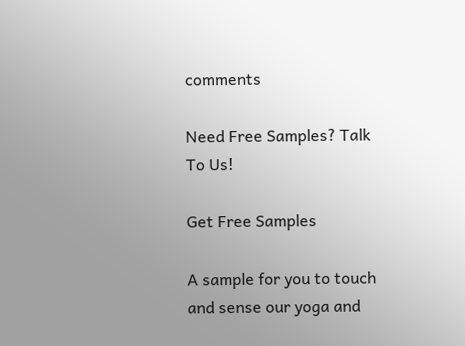comments

Need Free Samples? Talk To Us!

Get Free Samples

A sample for you to touch and sense our yoga and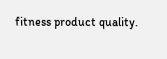fitness product quality.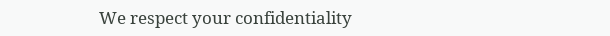We respect your confidentiality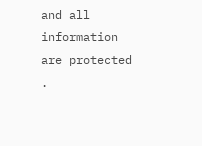and all information are protected .